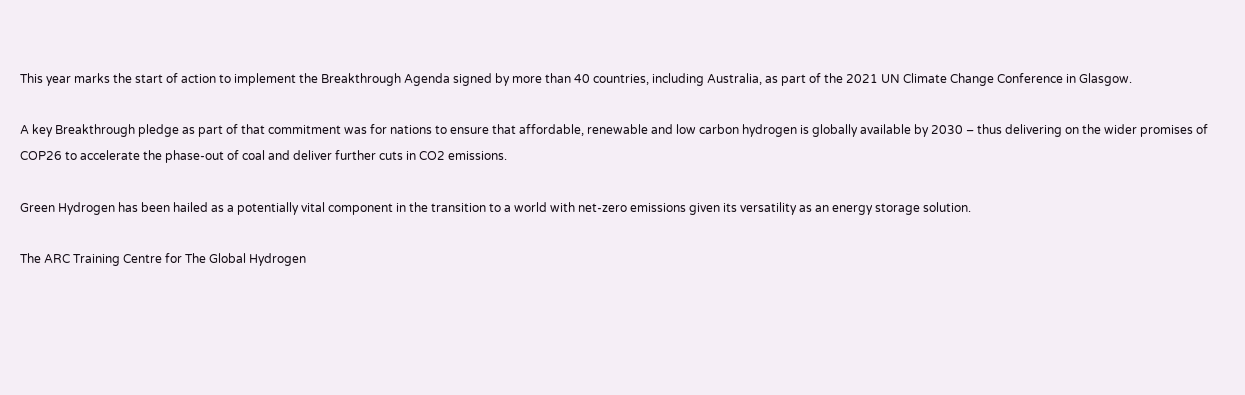This year marks the start of action to implement the Breakthrough Agenda signed by more than 40 countries, including Australia, as part of the 2021 UN Climate Change Conference in Glasgow.

A key Breakthrough pledge as part of that commitment was for nations to ensure that affordable, renewable and low carbon hydrogen is globally available by 2030 – thus delivering on the wider promises of COP26 to accelerate the phase-out of coal and deliver further cuts in CO2 emissions.

Green Hydrogen has been hailed as a potentially vital component in the transition to a world with net-zero emissions given its versatility as an energy storage solution.

The ARC Training Centre for The Global Hydrogen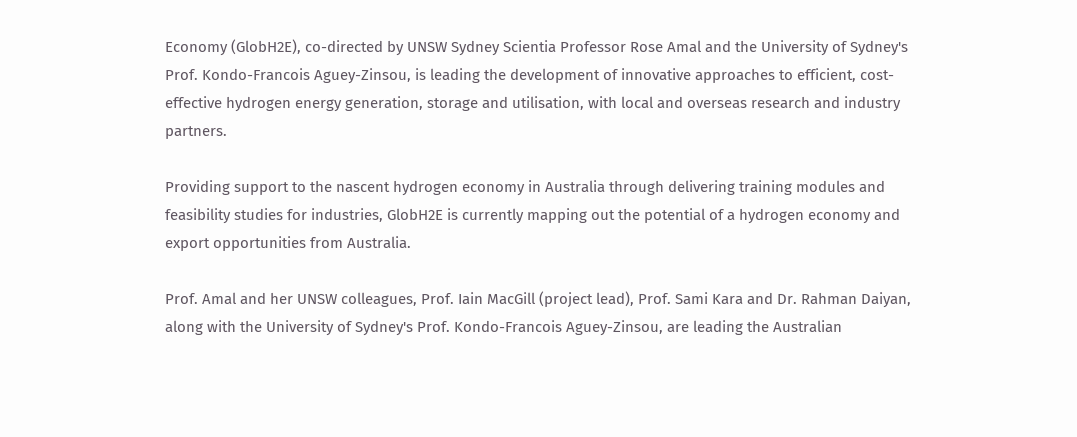Economy (GlobH2E), co-directed by UNSW Sydney Scientia Professor Rose Amal and the University of Sydney's Prof. Kondo-Francois Aguey-Zinsou, is leading the development of innovative approaches to efficient, cost-effective hydrogen energy generation, storage and utilisation, with local and overseas research and industry partners.

Providing support to the nascent hydrogen economy in Australia through delivering training modules and feasibility studies for industries, GlobH2E is currently mapping out the potential of a hydrogen economy and export opportunities from Australia.

Prof. Amal and her UNSW colleagues, Prof. Iain MacGill (project lead), Prof. Sami Kara and Dr. Rahman Daiyan, along with the University of Sydney's Prof. Kondo-Francois Aguey-Zinsou, are leading the Australian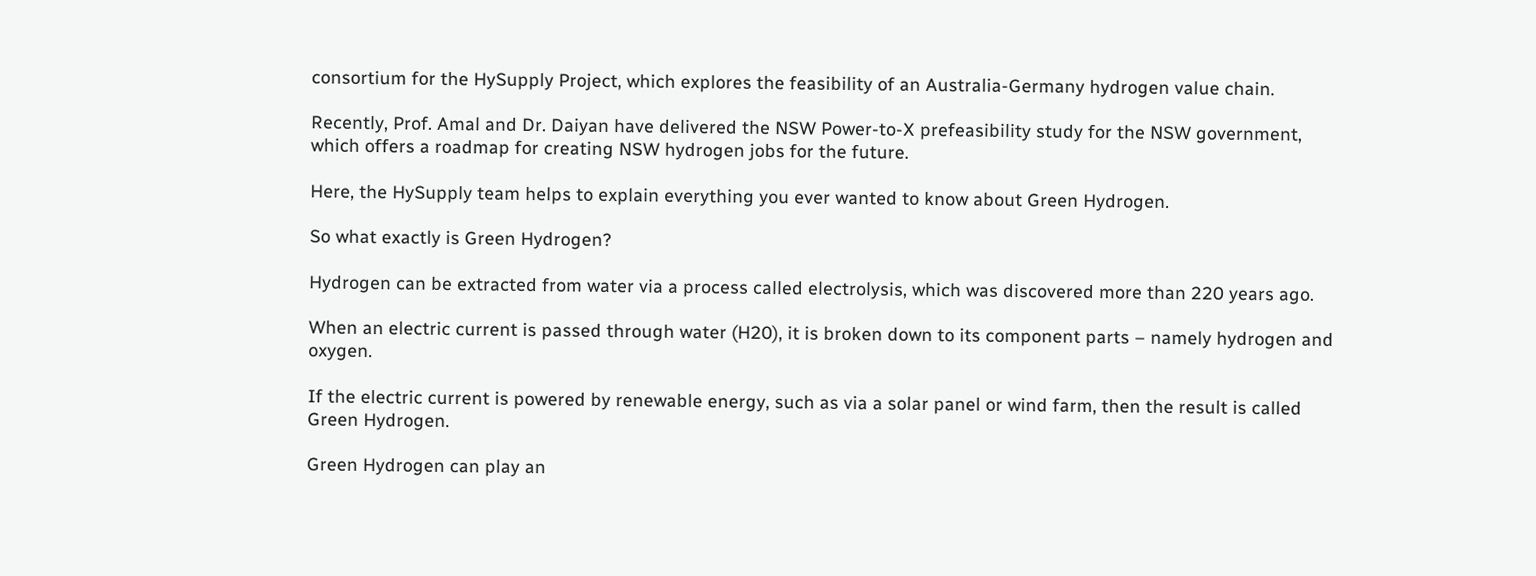consortium for the HySupply Project, which explores the feasibility of an Australia-Germany hydrogen value chain.

Recently, Prof. Amal and Dr. Daiyan have delivered the NSW Power-to-X prefeasibility study for the NSW government, which offers a roadmap for creating NSW hydrogen jobs for the future.

Here, the HySupply team helps to explain everything you ever wanted to know about Green Hydrogen.

So what exactly is Green Hydrogen?

Hydrogen can be extracted from water via a process called electrolysis, which was discovered more than 220 years ago.

When an electric current is passed through water (H20), it is broken down to its component parts – namely hydrogen and oxygen.

If the electric current is powered by renewable energy, such as via a solar panel or wind farm, then the result is called Green Hydrogen.

Green Hydrogen can play an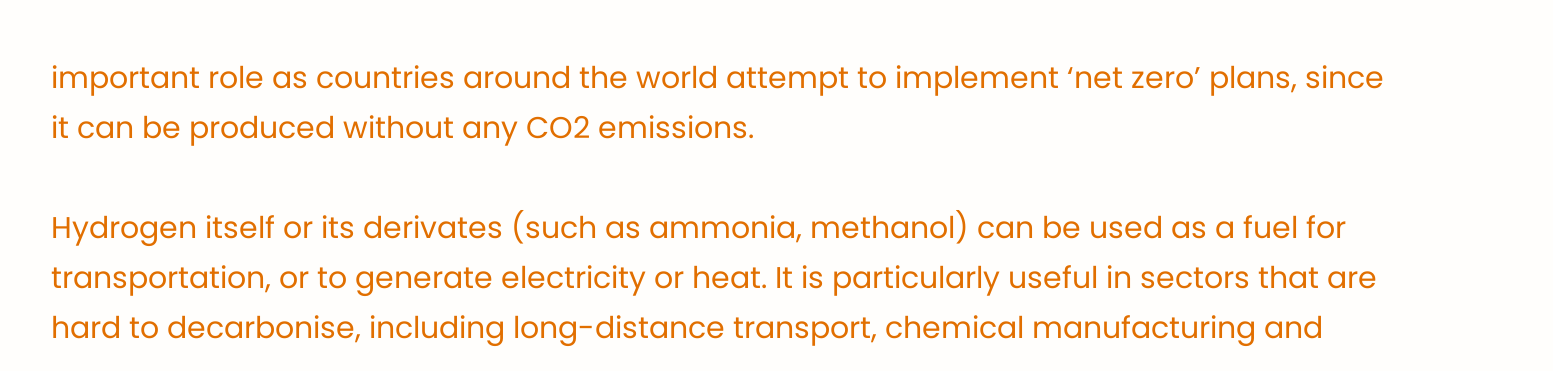important role as countries around the world attempt to implement ‘net zero’ plans, since it can be produced without any CO2 emissions.

Hydrogen itself or its derivates (such as ammonia, methanol) can be used as a fuel for transportation, or to generate electricity or heat. It is particularly useful in sectors that are hard to decarbonise, including long-distance transport, chemical manufacturing and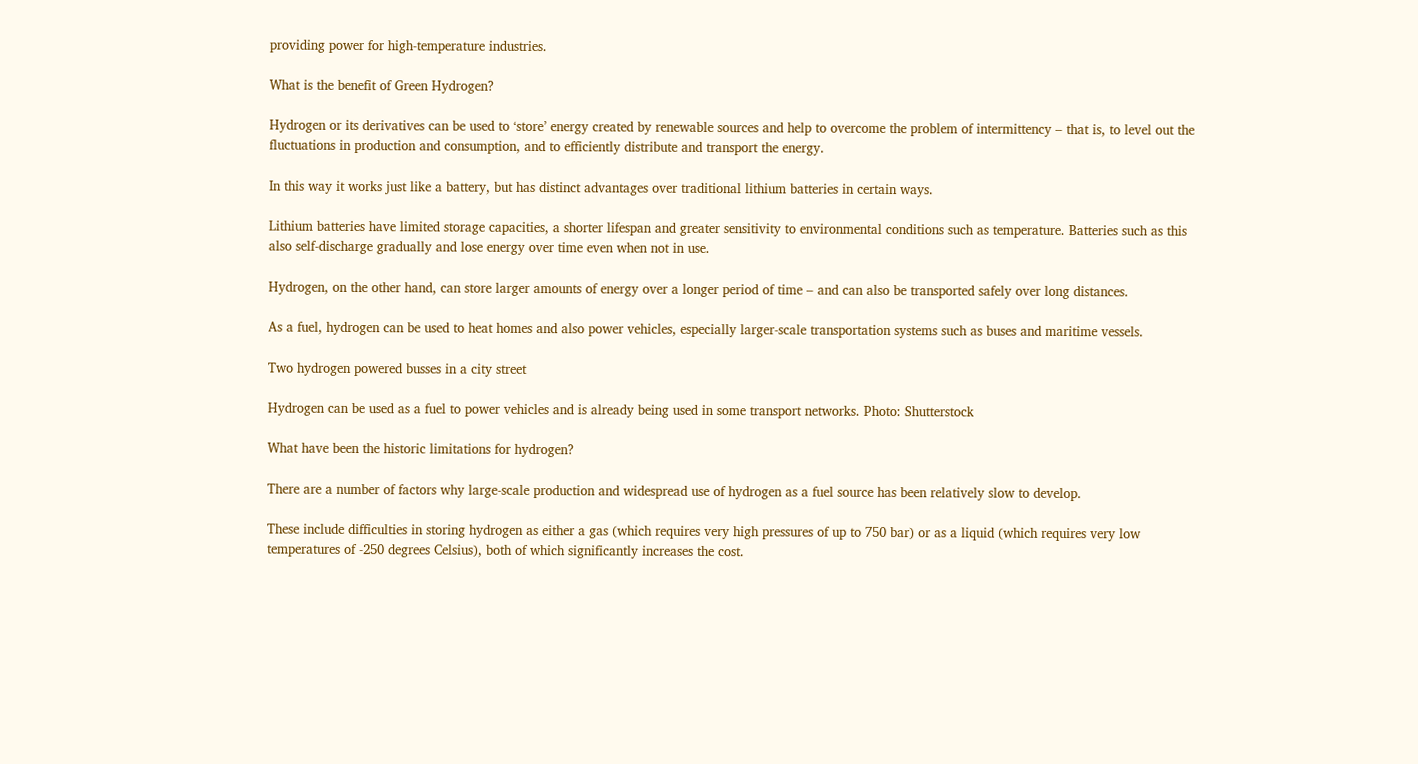providing power for high-temperature industries.

What is the benefit of Green Hydrogen?

Hydrogen or its derivatives can be used to ‘store’ energy created by renewable sources and help to overcome the problem of intermittency – that is, to level out the fluctuations in production and consumption, and to efficiently distribute and transport the energy.

In this way it works just like a battery, but has distinct advantages over traditional lithium batteries in certain ways.

Lithium batteries have limited storage capacities, a shorter lifespan and greater sensitivity to environmental conditions such as temperature. Batteries such as this also self-discharge gradually and lose energy over time even when not in use.

Hydrogen, on the other hand, can store larger amounts of energy over a longer period of time – and can also be transported safely over long distances.

As a fuel, hydrogen can be used to heat homes and also power vehicles, especially larger-scale transportation systems such as buses and maritime vessels.

Two hydrogen powered busses in a city street

Hydrogen can be used as a fuel to power vehicles and is already being used in some transport networks. Photo: Shutterstock

What have been the historic limitations for hydrogen?

There are a number of factors why large-scale production and widespread use of hydrogen as a fuel source has been relatively slow to develop.

These include difficulties in storing hydrogen as either a gas (which requires very high pressures of up to 750 bar) or as a liquid (which requires very low temperatures of -250 degrees Celsius), both of which significantly increases the cost.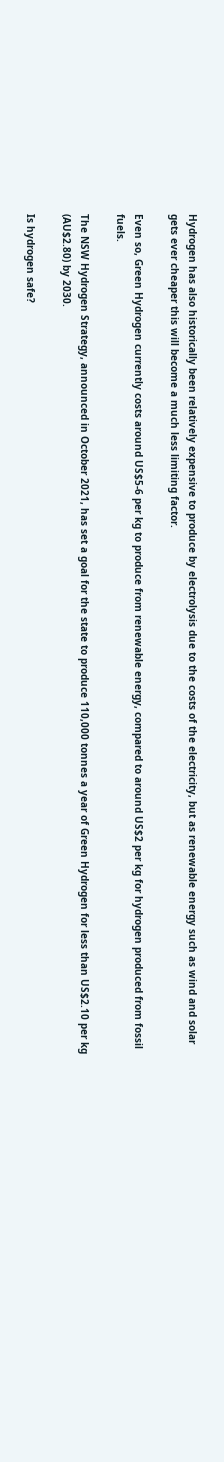Hydrogen has also historically been relatively expensive to produce by electrolysis due to the costs of the electricity, but as renewable energy such as wind and solar gets ever cheaper this will become a much less limiting factor.

Even so, Green Hydrogen currently costs around US$5-6 per kg to produce from renewable energy, compared to around US$2 per kg for hydrogen produced from fossil fuels.

The NSW Hydrogen Strategy, announced in October 2021, has set a goal for the state to produce 110,000 tonnes a year of Green Hydrogen for less than US$2.10 per kg (AU$2.80) by 2030.

Is hydrogen safe?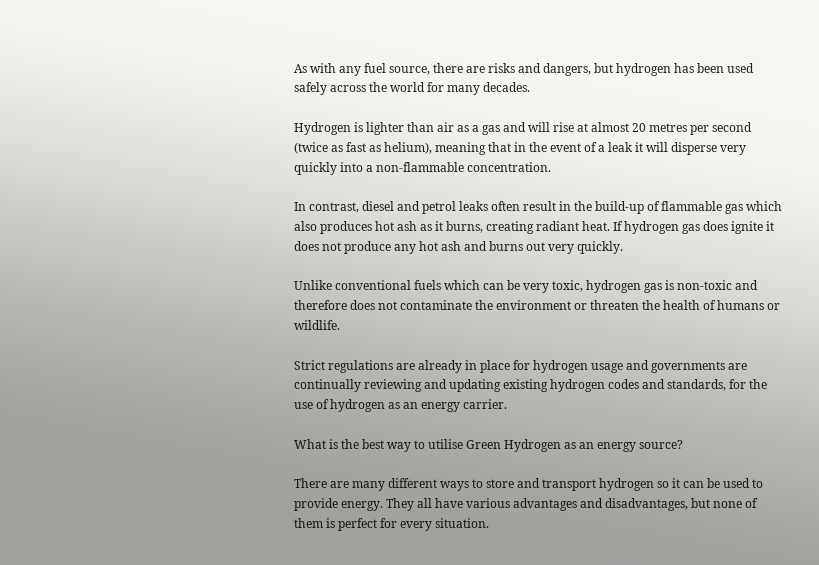As with any fuel source, there are risks and dangers, but hydrogen has been used safely across the world for many decades.

Hydrogen is lighter than air as a gas and will rise at almost 20 metres per second (twice as fast as helium), meaning that in the event of a leak it will disperse very quickly into a non-flammable concentration.

In contrast, diesel and petrol leaks often result in the build-up of flammable gas which also produces hot ash as it burns, creating radiant heat. If hydrogen gas does ignite it does not produce any hot ash and burns out very quickly.

Unlike conventional fuels which can be very toxic, hydrogen gas is non-toxic and therefore does not contaminate the environment or threaten the health of humans or wildlife.

Strict regulations are already in place for hydrogen usage and governments are continually reviewing and updating existing hydrogen codes and standards, for the use of hydrogen as an energy carrier.

What is the best way to utilise Green Hydrogen as an energy source?

There are many different ways to store and transport hydrogen so it can be used to provide energy. They all have various advantages and disadvantages, but none of them is perfect for every situation.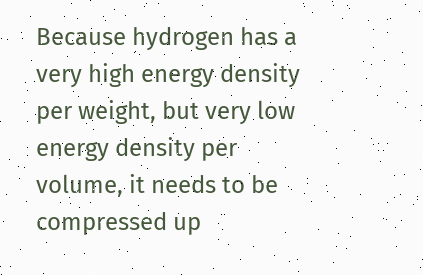Because hydrogen has a very high energy density per weight, but very low energy density per volume, it needs to be compressed up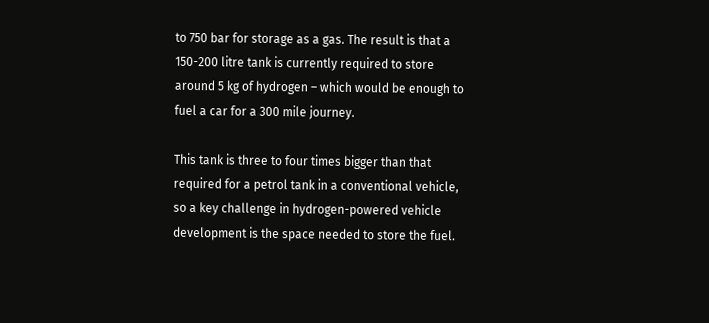to 750 bar for storage as a gas. The result is that a 150-200 litre tank is currently required to store around 5 kg of hydrogen – which would be enough to fuel a car for a 300 mile journey.

This tank is three to four times bigger than that required for a petrol tank in a conventional vehicle, so a key challenge in hydrogen-powered vehicle development is the space needed to store the fuel.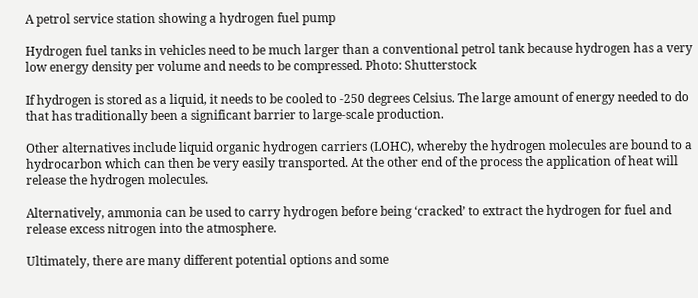A petrol service station showing a hydrogen fuel pump

Hydrogen fuel tanks in vehicles need to be much larger than a conventional petrol tank because hydrogen has a very low energy density per volume and needs to be compressed. Photo: Shutterstock

If hydrogen is stored as a liquid, it needs to be cooled to -250 degrees Celsius. The large amount of energy needed to do that has traditionally been a significant barrier to large-scale production.

Other alternatives include liquid organic hydrogen carriers (LOHC), whereby the hydrogen molecules are bound to a hydrocarbon which can then be very easily transported. At the other end of the process the application of heat will release the hydrogen molecules.

Alternatively, ammonia can be used to carry hydrogen before being ‘cracked’ to extract the hydrogen for fuel and release excess nitrogen into the atmosphere.

Ultimately, there are many different potential options and some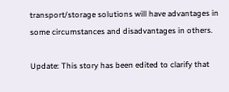transport/storage solutions will have advantages in some circumstances and disadvantages in others.

Update: This story has been edited to clarify that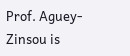Prof. Aguey-Zinsou is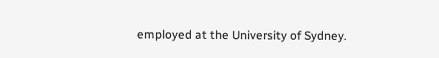employed at the University of Sydney.